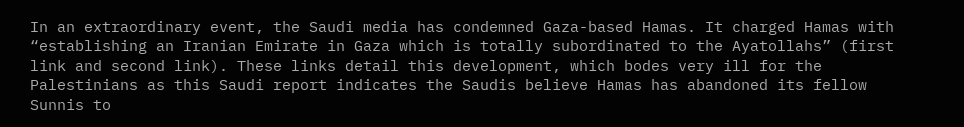In an extraordinary event, the Saudi media has condemned Gaza-based Hamas. It charged Hamas with “establishing an Iranian Emirate in Gaza which is totally subordinated to the Ayatollahs” (first link and second link). These links detail this development, which bodes very ill for the Palestinians as this Saudi report indicates the Saudis believe Hamas has abandoned its fellow Sunnis to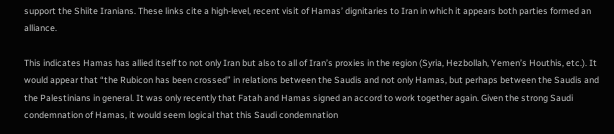support the Shiite Iranians. These links cite a high-level, recent visit of Hamas’ dignitaries to Iran in which it appears both parties formed an alliance.

This indicates Hamas has allied itself to not only Iran but also to all of Iran’s proxies in the region (Syria, Hezbollah, Yemen’s Houthis, etc.). It would appear that “the Rubicon has been crossed” in relations between the Saudis and not only Hamas, but perhaps between the Saudis and the Palestinians in general. It was only recently that Fatah and Hamas signed an accord to work together again. Given the strong Saudi condemnation of Hamas, it would seem logical that this Saudi condemnation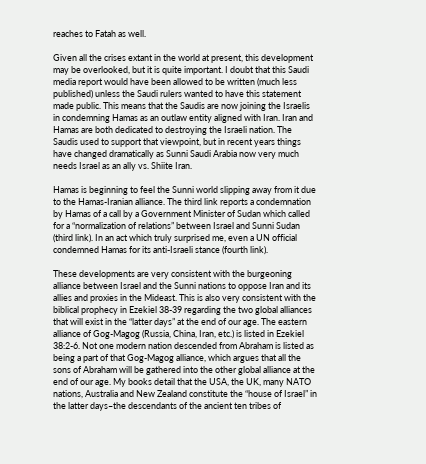reaches to Fatah as well.

Given all the crises extant in the world at present, this development may be overlooked, but it is quite important. I doubt that this Saudi media report would have been allowed to be written (much less published) unless the Saudi rulers wanted to have this statement made public. This means that the Saudis are now joining the Israelis in condemning Hamas as an outlaw entity aligned with Iran. Iran and Hamas are both dedicated to destroying the Israeli nation. The Saudis used to support that viewpoint, but in recent years things have changed dramatically as Sunni Saudi Arabia now very much needs Israel as an ally vs. Shiite Iran.

Hamas is beginning to feel the Sunni world slipping away from it due to the Hamas-Iranian alliance. The third link reports a condemnation by Hamas of a call by a Government Minister of Sudan which called for a “normalization of relations” between Israel and Sunni Sudan (third link). In an act which truly surprised me, even a UN official condemned Hamas for its anti-Israeli stance (fourth link).

These developments are very consistent with the burgeoning alliance between Israel and the Sunni nations to oppose Iran and its allies and proxies in the Mideast. This is also very consistent with the biblical prophecy in Ezekiel 38-39 regarding the two global alliances that will exist in the “latter days” at the end of our age. The eastern alliance of Gog-Magog (Russia, China, Iran, etc.) is listed in Ezekiel 38:2-6. Not one modern nation descended from Abraham is listed as being a part of that Gog-Magog alliance, which argues that all the sons of Abraham will be gathered into the other global alliance at the end of our age. My books detail that the USA, the UK, many NATO nations, Australia and New Zealand constitute the “house of Israel” in the latter days–the descendants of the ancient ten tribes of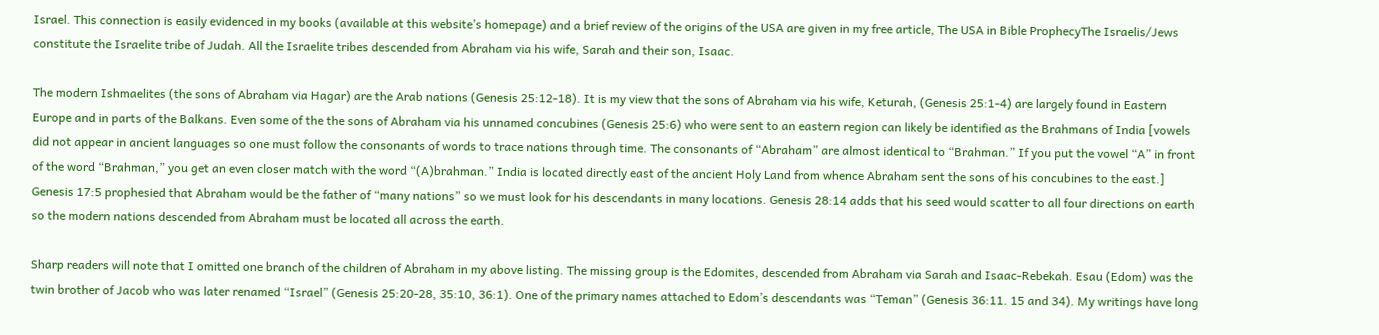Israel. This connection is easily evidenced in my books (available at this website’s homepage) and a brief review of the origins of the USA are given in my free article, The USA in Bible ProphecyThe Israelis/Jews constitute the Israelite tribe of Judah. All the Israelite tribes descended from Abraham via his wife, Sarah and their son, Isaac.

The modern Ishmaelites (the sons of Abraham via Hagar) are the Arab nations (Genesis 25:12-18). It is my view that the sons of Abraham via his wife, Keturah, (Genesis 25:1-4) are largely found in Eastern Europe and in parts of the Balkans. Even some of the the sons of Abraham via his unnamed concubines (Genesis 25:6) who were sent to an eastern region can likely be identified as the Brahmans of India [vowels did not appear in ancient languages so one must follow the consonants of words to trace nations through time. The consonants of “Abraham” are almost identical to “Brahman.” If you put the vowel “A” in front of the word “Brahman,” you get an even closer match with the word “(A)brahman.” India is located directly east of the ancient Holy Land from whence Abraham sent the sons of his concubines to the east.] Genesis 17:5 prophesied that Abraham would be the father of “many nations” so we must look for his descendants in many locations. Genesis 28:14 adds that his seed would scatter to all four directions on earth so the modern nations descended from Abraham must be located all across the earth.

Sharp readers will note that I omitted one branch of the children of Abraham in my above listing. The missing group is the Edomites, descended from Abraham via Sarah and Isaac-Rebekah. Esau (Edom) was the twin brother of Jacob who was later renamed “Israel” (Genesis 25:20-28, 35:10, 36:1). One of the primary names attached to Edom’s descendants was “Teman” (Genesis 36:11. 15 and 34). My writings have long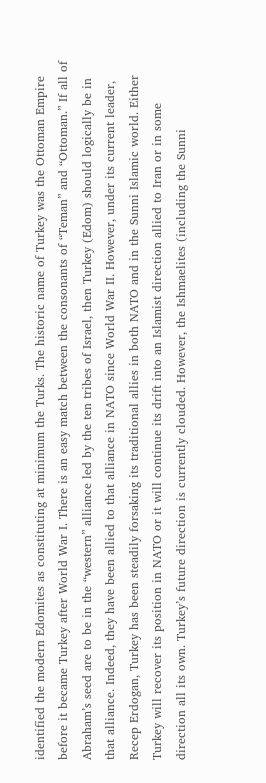identified the modern Edomites as constituting at minimum the Turks. The historic name of Turkey was the Ottoman Empire before it became Turkey after World War I. There is an easy match between the consonants of “Teman” and “Ottoman.” If all of Abraham’s seed are to be in the “western” alliance led by the ten tribes of Israel, then Turkey (Edom) should logically be in that alliance. Indeed, they have been allied to that alliance in NATO since World War II. However, under its current leader, Recep Erdogan, Turkey has been steadily forsaking its traditional allies in both NATO and in the Sunni Islamic world. Either Turkey will recover its position in NATO or it will continue its drift into an Islamist direction allied to Iran or in some direction all its own. Turkey’s future direction is currently clouded. However, the Ishmaelites (including the Sunni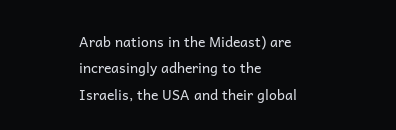Arab nations in the Mideast) are increasingly adhering to the Israelis, the USA and their global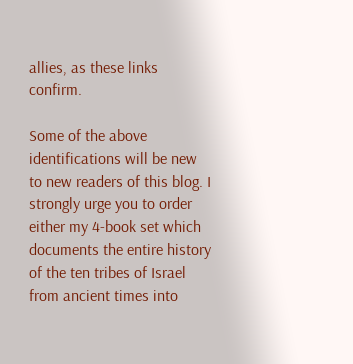allies, as these links confirm.

Some of the above identifications will be new to new readers of this blog. I strongly urge you to order either my 4-book set which documents the entire history of the ten tribes of Israel from ancient times into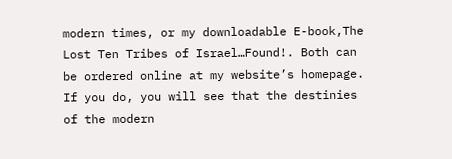modern times, or my downloadable E-book,The Lost Ten Tribes of Israel…Found!. Both can be ordered online at my website’s homepage. If you do, you will see that the destinies of the modern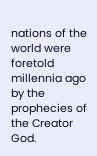nations of the world were foretold millennia ago by the prophecies of the Creator God.